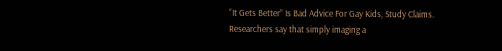“It Gets Better” Is Bad Advice For Gay Kids, Study Claims. Researchers say that simply imaging a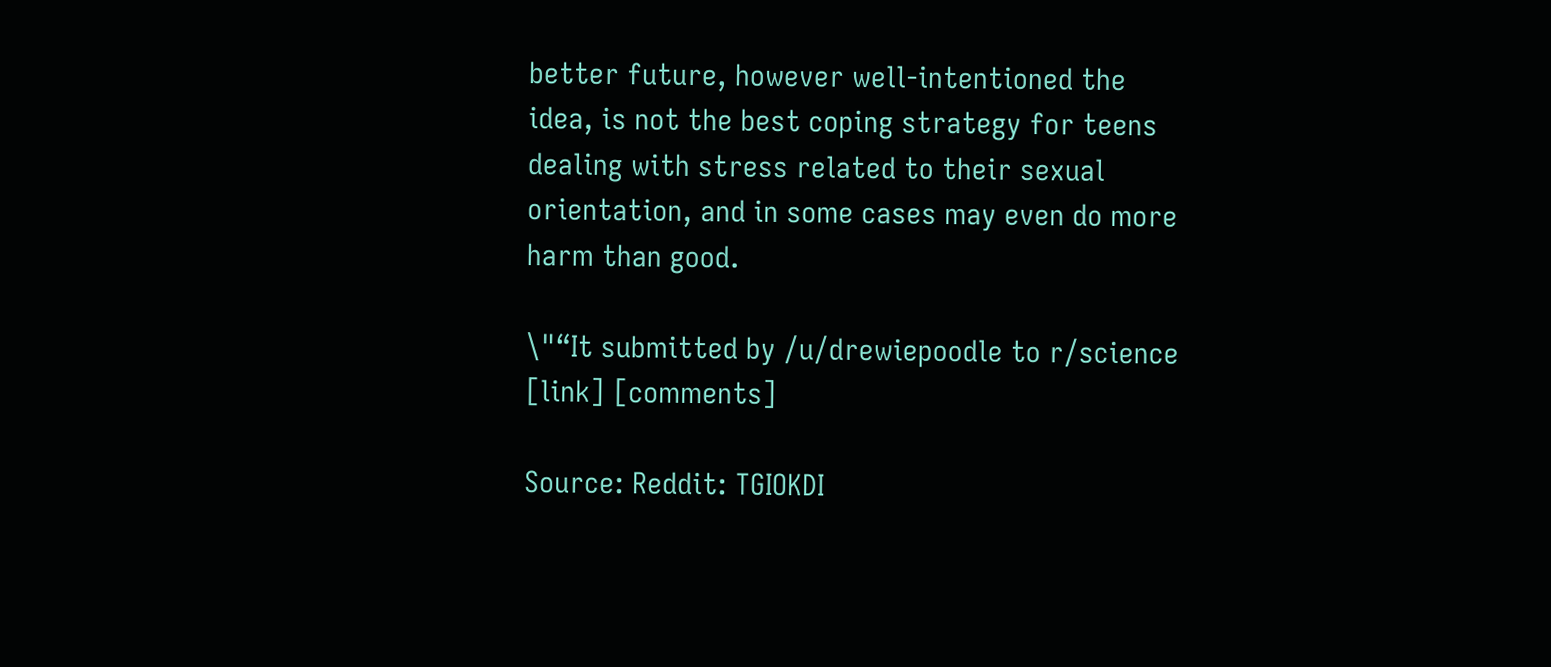better future, however well-intentioned the idea, is not the best coping strategy for teens dealing with stress related to their sexual orientation, and in some cases may even do more harm than good.

\"“It submitted by /u/drewiepoodle to r/science
[link] [comments]

Source: Reddit: TGIOKDI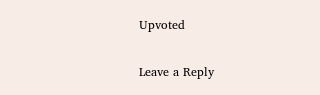Upvoted

Leave a Reply